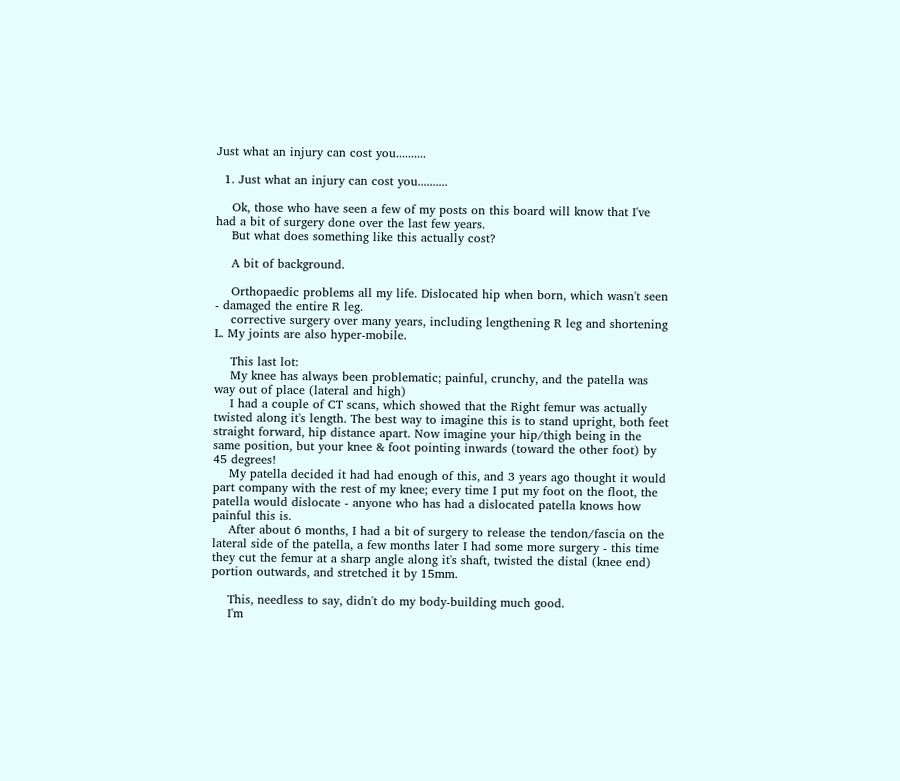Just what an injury can cost you..........

  1. Just what an injury can cost you..........

    Ok, those who have seen a few of my posts on this board will know that I've had a bit of surgery done over the last few years.
    But what does something like this actually cost?

    A bit of background.

    Orthopaedic problems all my life. Dislocated hip when born, which wasn't seen - damaged the entire R leg.
    corrective surgery over many years, including lengthening R leg and shortening L. My joints are also hyper-mobile.

    This last lot:
    My knee has always been problematic; painful, crunchy, and the patella was way out of place (lateral and high)
    I had a couple of CT scans, which showed that the Right femur was actually twisted along it's length. The best way to imagine this is to stand upright, both feet straight forward, hip distance apart. Now imagine your hip/thigh being in the same position, but your knee & foot pointing inwards (toward the other foot) by 45 degrees!
    My patella decided it had had enough of this, and 3 years ago thought it would part company with the rest of my knee; every time I put my foot on the floot, the patella would dislocate - anyone who has had a dislocated patella knows how painful this is.
    After about 6 months, I had a bit of surgery to release the tendon/fascia on the lateral side of the patella, a few months later I had some more surgery - this time they cut the femur at a sharp angle along it's shaft, twisted the distal (knee end) portion outwards, and stretched it by 15mm.

    This, needless to say, didn't do my body-building much good.
    I'm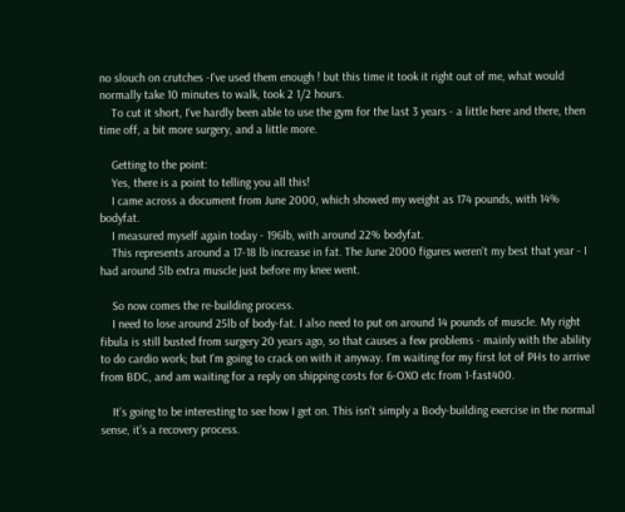no slouch on crutches -I've used them enough ! but this time it took it right out of me, what would normally take 10 minutes to walk, took 2 1/2 hours.
    To cut it short, I've hardly been able to use the gym for the last 3 years - a little here and there, then time off, a bit more surgery, and a little more.

    Getting to the point:
    Yes, there is a point to telling you all this!
    I came across a document from June 2000, which showed my weight as 174 pounds, with 14% bodyfat.
    I measured myself again today - 196lb, with around 22% bodyfat.
    This represents around a 17-18 lb increase in fat. The June 2000 figures weren't my best that year - I had around 5lb extra muscle just before my knee went.

    So now comes the re-building process.
    I need to lose around 25lb of body-fat. I also need to put on around 14 pounds of muscle. My right fibula is still busted from surgery 20 years ago, so that causes a few problems - mainly with the ability to do cardio work; but I'm going to crack on with it anyway. I'm waiting for my first lot of PHs to arrive from BDC, and am waiting for a reply on shipping costs for 6-OXO etc from 1-fast400.

    It's going to be interesting to see how I get on. This isn't simply a Body-building exercise in the normal sense, it's a recovery process.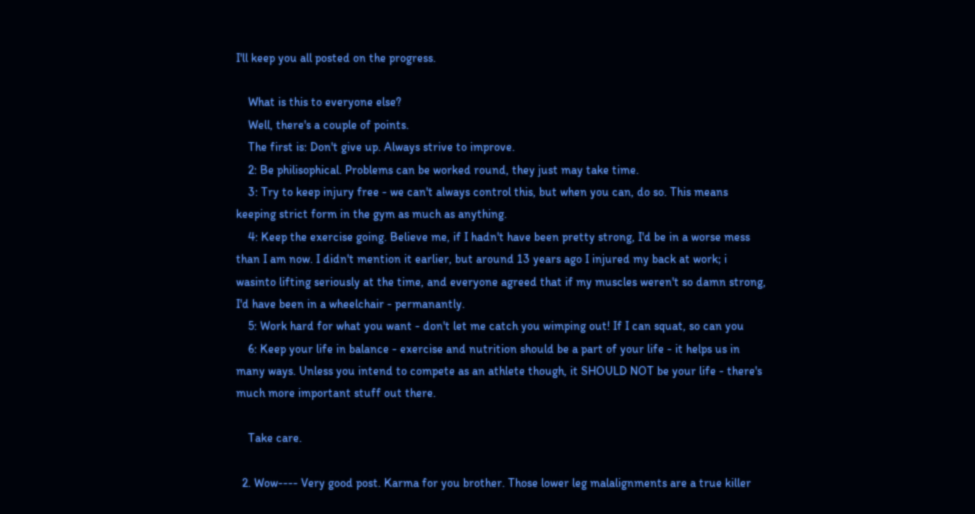I'll keep you all posted on the progress.

    What is this to everyone else?
    Well, there's a couple of points.
    The first is: Don't give up. Always strive to improve.
    2: Be philisophical. Problems can be worked round, they just may take time.
    3: Try to keep injury free - we can't always control this, but when you can, do so. This means keeping strict form in the gym as much as anything.
    4: Keep the exercise going. Believe me, if I hadn't have been pretty strong, I'd be in a worse mess than I am now. I didn't mention it earlier, but around 13 years ago I injured my back at work; i wasinto lifting seriously at the time, and everyone agreed that if my muscles weren't so damn strong, I'd have been in a wheelchair - permanantly.
    5: Work hard for what you want - don't let me catch you wimping out! If I can squat, so can you
    6: Keep your life in balance - exercise and nutrition should be a part of your life - it helps us in many ways. Unless you intend to compete as an athlete though, it SHOULD NOT be your life - there's much more important stuff out there.

    Take care.

  2. Wow---- Very good post. Karma for you brother. Those lower leg malalignments are a true killer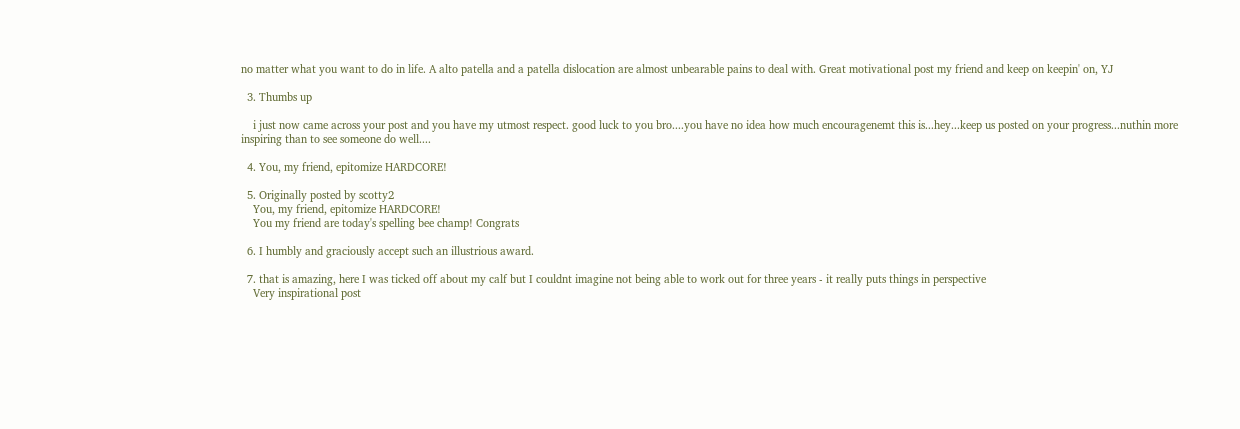no matter what you want to do in life. A alto patella and a patella dislocation are almost unbearable pains to deal with. Great motivational post my friend and keep on keepin' on, YJ

  3. Thumbs up

    i just now came across your post and you have my utmost respect. good luck to you bro....you have no idea how much encouragenemt this is...hey...keep us posted on your progress...nuthin more inspiring than to see someone do well....

  4. You, my friend, epitomize HARDCORE!

  5. Originally posted by scotty2
    You, my friend, epitomize HARDCORE!
    You my friend are today's spelling bee champ! Congrats

  6. I humbly and graciously accept such an illustrious award.

  7. that is amazing, here I was ticked off about my calf but I couldnt imagine not being able to work out for three years - it really puts things in perspective
    Very inspirational post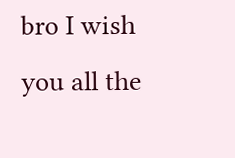bro I wish you all the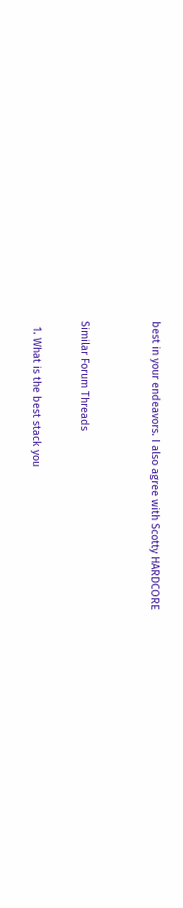best in your endeavors. I also agree with Scotty HARDCORE


Similar Forum Threads

  1. What is the best stack you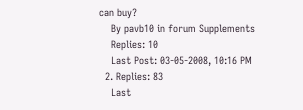can buy?
    By pavb10 in forum Supplements
    Replies: 10
    Last Post: 03-05-2008, 10:16 PM
  2. Replies: 83
    Last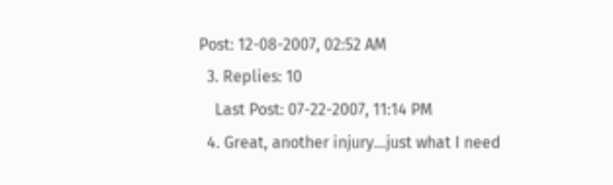Post: 12-08-2007, 02:52 AM
  3. Replies: 10
    Last Post: 07-22-2007, 11:14 PM
  4. Great, another injury...just what I need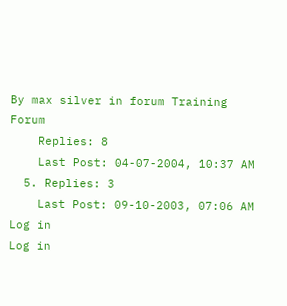By max silver in forum Training Forum
    Replies: 8
    Last Post: 04-07-2004, 10:37 AM
  5. Replies: 3
    Last Post: 09-10-2003, 07:06 AM
Log in
Log in